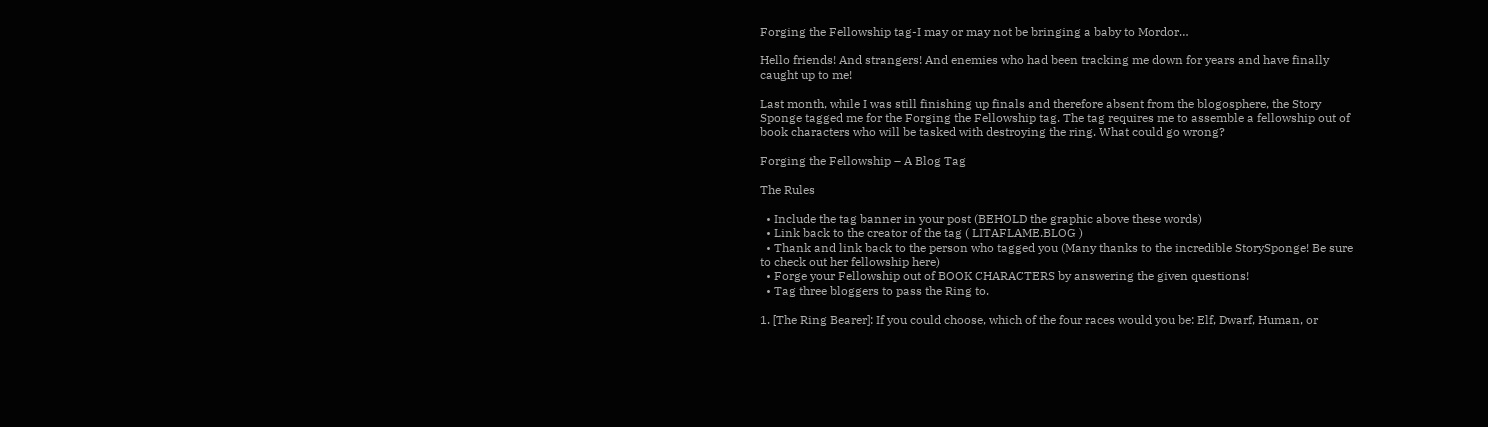Forging the Fellowship tag-I may or may not be bringing a baby to Mordor…

Hello friends! And strangers! And enemies who had been tracking me down for years and have finally caught up to me!

Last month, while I was still finishing up finals and therefore absent from the blogosphere, the Story Sponge tagged me for the Forging the Fellowship tag. The tag requires me to assemble a fellowship out of book characters who will be tasked with destroying the ring. What could go wrong?

Forging the Fellowship – A Blog Tag

The Rules

  • Include the tag banner in your post (BEHOLD the graphic above these words)
  • Link back to the creator of the tag ( LITAFLAME.BLOG )
  • Thank and link back to the person who tagged you (Many thanks to the incredible StorySponge! Be sure to check out her fellowship here)
  • Forge your Fellowship out of BOOK CHARACTERS by answering the given questions!
  • Tag three bloggers to pass the Ring to.

1. [The Ring Bearer]: If you could choose, which of the four races would you be: Elf, Dwarf, Human, or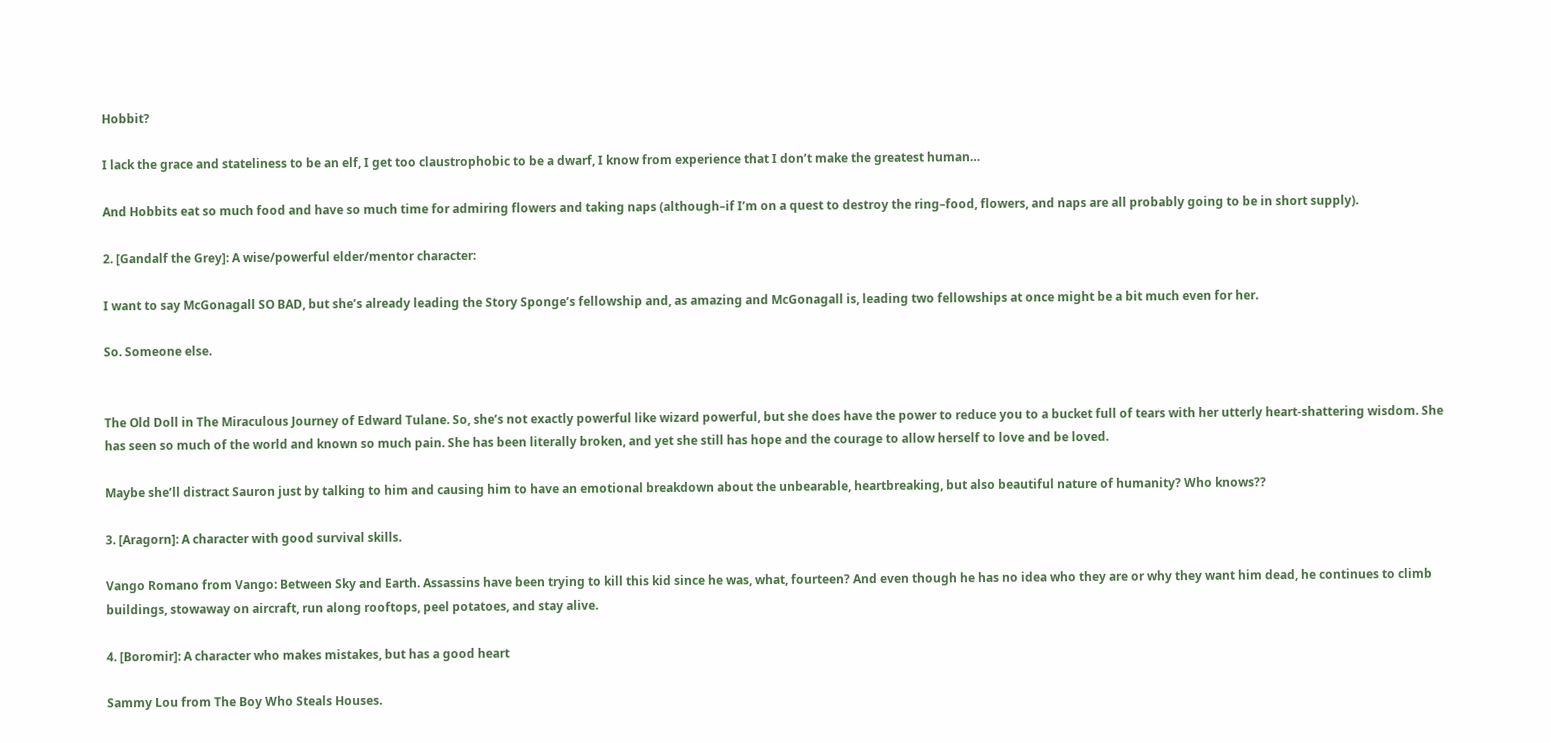Hobbit?

I lack the grace and stateliness to be an elf, I get too claustrophobic to be a dwarf, I know from experience that I don’t make the greatest human…

And Hobbits eat so much food and have so much time for admiring flowers and taking naps (although–if I’m on a quest to destroy the ring–food, flowers, and naps are all probably going to be in short supply).

2. [Gandalf the Grey]: A wise/powerful elder/mentor character:

I want to say McGonagall SO BAD, but she’s already leading the Story Sponge’s fellowship and, as amazing and McGonagall is, leading two fellowships at once might be a bit much even for her.

So. Someone else.


The Old Doll in The Miraculous Journey of Edward Tulane. So, she’s not exactly powerful like wizard powerful, but she does have the power to reduce you to a bucket full of tears with her utterly heart-shattering wisdom. She has seen so much of the world and known so much pain. She has been literally broken, and yet she still has hope and the courage to allow herself to love and be loved.

Maybe she’ll distract Sauron just by talking to him and causing him to have an emotional breakdown about the unbearable, heartbreaking, but also beautiful nature of humanity? Who knows??

3. [Aragorn]: A character with good survival skills.

Vango Romano from Vango: Between Sky and Earth. Assassins have been trying to kill this kid since he was, what, fourteen? And even though he has no idea who they are or why they want him dead, he continues to climb buildings, stowaway on aircraft, run along rooftops, peel potatoes, and stay alive.

4. [Boromir]: A character who makes mistakes, but has a good heart

Sammy Lou from The Boy Who Steals Houses.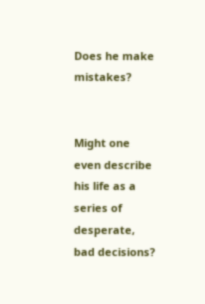Does he make mistakes?


Might one even describe his life as a series of desperate, bad decisions?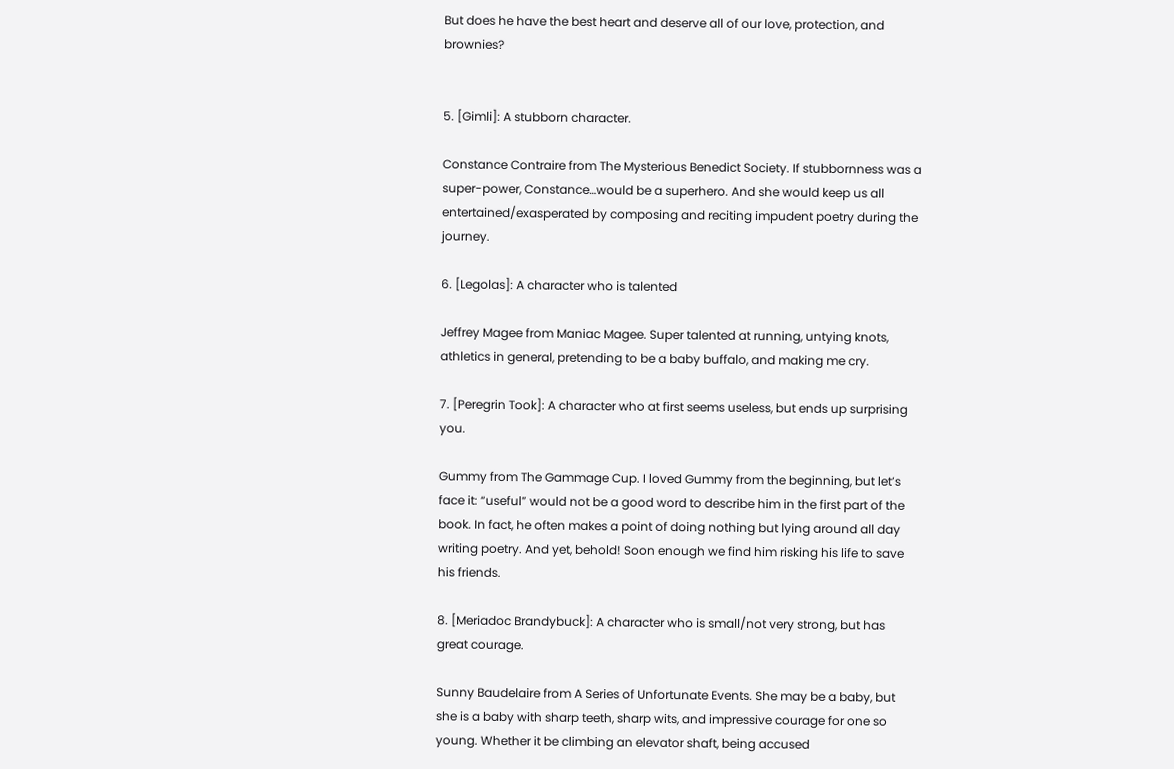But does he have the best heart and deserve all of our love, protection, and brownies?


5. [Gimli]: A stubborn character.

Constance Contraire from The Mysterious Benedict Society. If stubbornness was a super-power, Constance…would be a superhero. And she would keep us all entertained/exasperated by composing and reciting impudent poetry during the journey.

6. [Legolas]: A character who is talented

Jeffrey Magee from Maniac Magee. Super talented at running, untying knots, athletics in general, pretending to be a baby buffalo, and making me cry.

7. [Peregrin Took]: A character who at first seems useless, but ends up surprising you.

Gummy from The Gammage Cup. I loved Gummy from the beginning, but let’s face it: “useful” would not be a good word to describe him in the first part of the book. In fact, he often makes a point of doing nothing but lying around all day writing poetry. And yet, behold! Soon enough we find him risking his life to save his friends.

8. [Meriadoc Brandybuck]: A character who is small/not very strong, but has great courage.

Sunny Baudelaire from A Series of Unfortunate Events. She may be a baby, but she is a baby with sharp teeth, sharp wits, and impressive courage for one so young. Whether it be climbing an elevator shaft, being accused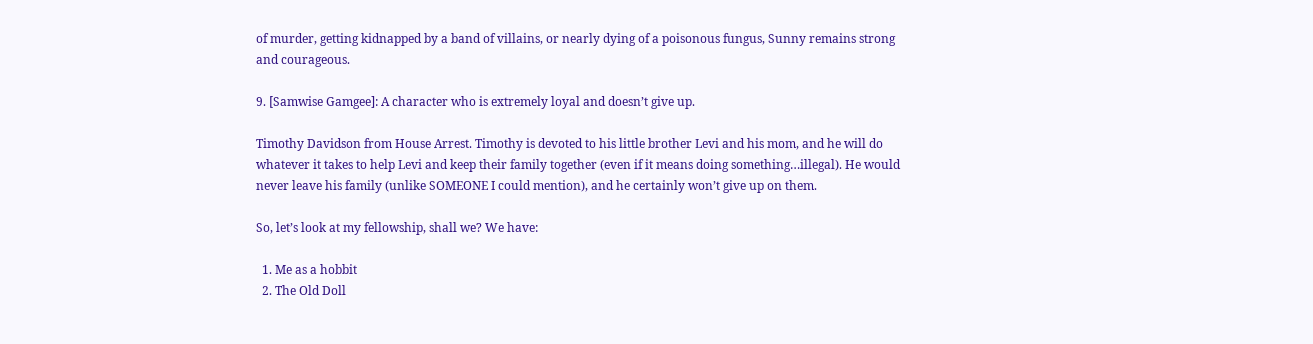of murder, getting kidnapped by a band of villains, or nearly dying of a poisonous fungus, Sunny remains strong and courageous.

9. [Samwise Gamgee]: A character who is extremely loyal and doesn’t give up.

Timothy Davidson from House Arrest. Timothy is devoted to his little brother Levi and his mom, and he will do whatever it takes to help Levi and keep their family together (even if it means doing something…illegal). He would never leave his family (unlike SOMEONE I could mention), and he certainly won’t give up on them.

So, let’s look at my fellowship, shall we? We have:

  1. Me as a hobbit
  2. The Old Doll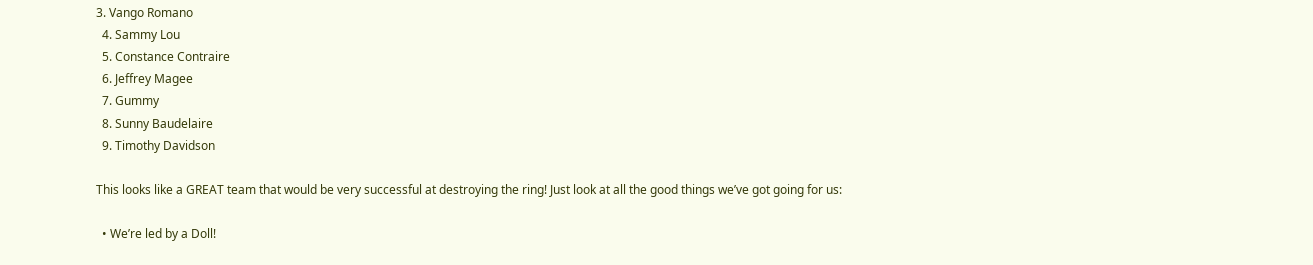3. Vango Romano
  4. Sammy Lou
  5. Constance Contraire
  6. Jeffrey Magee
  7. Gummy
  8. Sunny Baudelaire
  9. Timothy Davidson

This looks like a GREAT team that would be very successful at destroying the ring! Just look at all the good things we’ve got going for us:

  • We’re led by a Doll!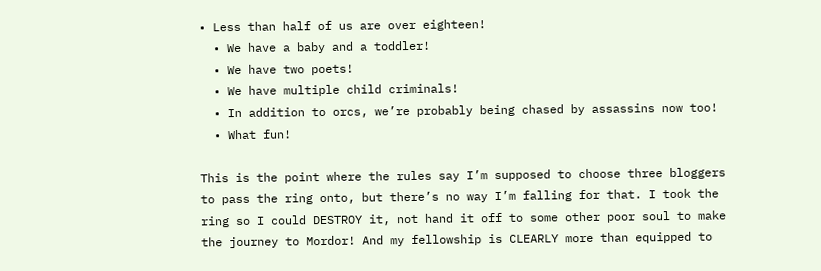• Less than half of us are over eighteen!
  • We have a baby and a toddler!
  • We have two poets!
  • We have multiple child criminals!
  • In addition to orcs, we’re probably being chased by assassins now too!
  • What fun!

This is the point where the rules say I’m supposed to choose three bloggers to pass the ring onto, but there’s no way I’m falling for that. I took the ring so I could DESTROY it, not hand it off to some other poor soul to make the journey to Mordor! And my fellowship is CLEARLY more than equipped to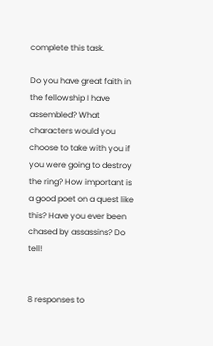complete this task.

Do you have great faith in the fellowship I have assembled? What characters would you choose to take with you if you were going to destroy the ring? How important is a good poet on a quest like this? Have you ever been chased by assassins? Do tell!


8 responses to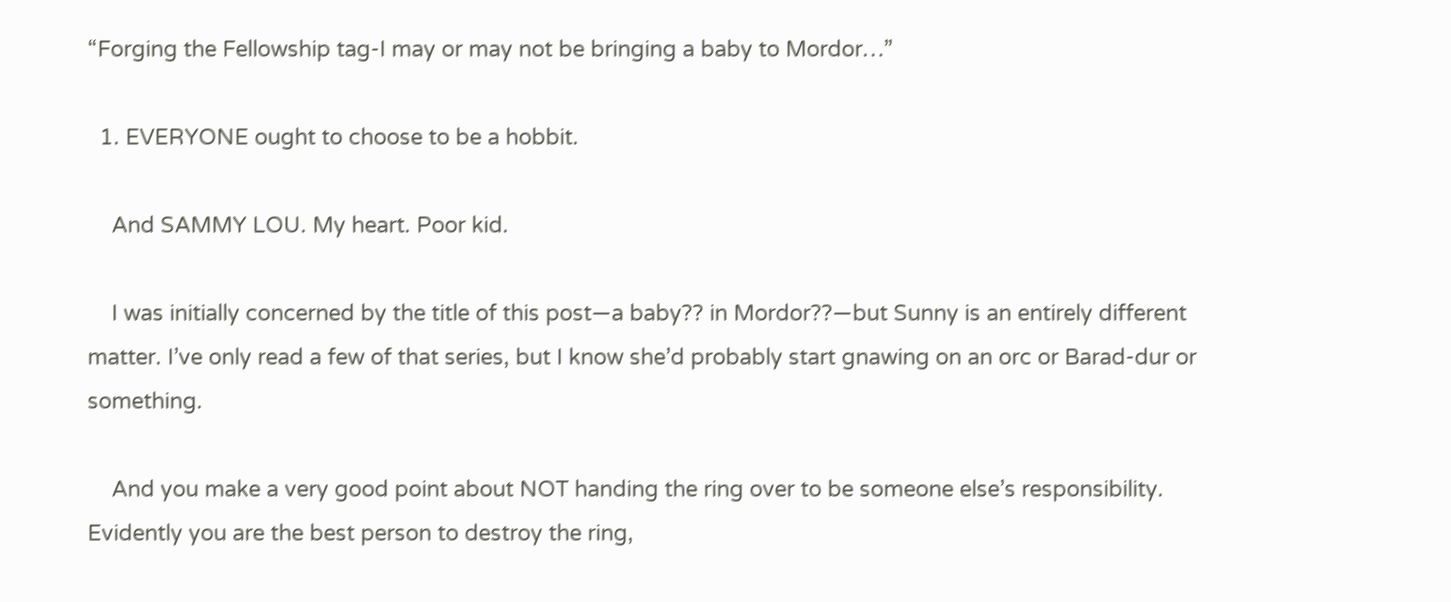“Forging the Fellowship tag-I may or may not be bringing a baby to Mordor…”

  1. EVERYONE ought to choose to be a hobbit.

    And SAMMY LOU. My heart. Poor kid.

    I was initially concerned by the title of this post—a baby?? in Mordor??—but Sunny is an entirely different matter. I’ve only read a few of that series, but I know she’d probably start gnawing on an orc or Barad-dur or something.

    And you make a very good point about NOT handing the ring over to be someone else’s responsibility. Evidently you are the best person to destroy the ring,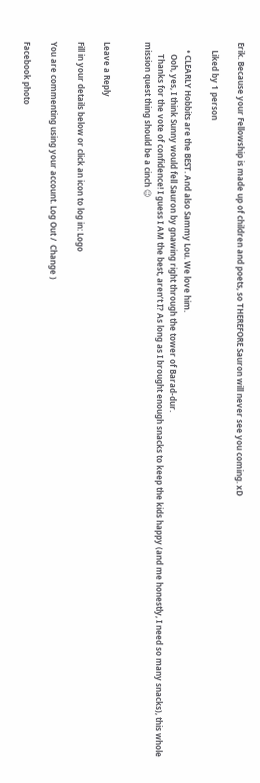Erik. Because your Fellowship is made up of children and poets, so THEREFORE Sauron will never see you coming. xD

    Liked by 1 person

    • CLEARLY Hobbits are the BEST. And also Sammy Lou. We love him.
      Ooh, yes, I think Sunny would fell Sauron by gnawing right through the tower of Barad-dur.
      Thanks for the vote of confidence! I guess I AM the best, aren’t I? As long as I brought enough snacks to keep the kids happy (and me honestly, I need so many snacks), this whole mission quest thing should be a cinch 😉


Leave a Reply

Fill in your details below or click an icon to log in: Logo

You are commenting using your account. Log Out /  Change )

Facebook photo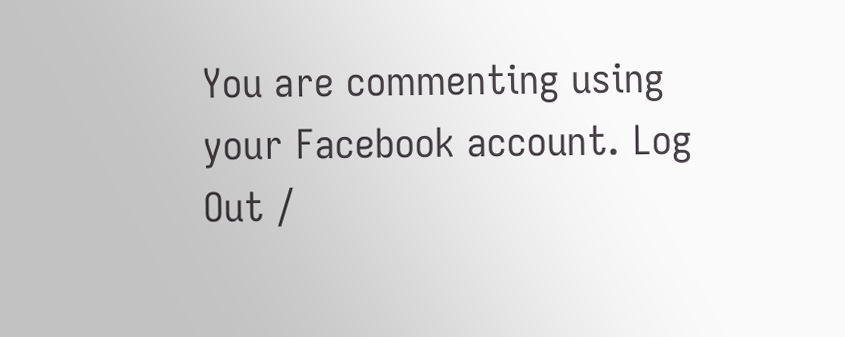You are commenting using your Facebook account. Log Out /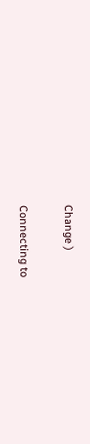Change )

Connecting to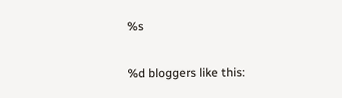%s

%d bloggers like this: